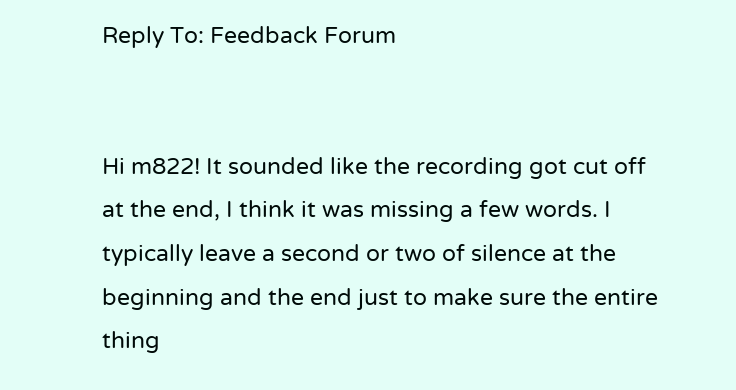Reply To: Feedback Forum


Hi m822! It sounded like the recording got cut off at the end, I think it was missing a few words. I typically leave a second or two of silence at the beginning and the end just to make sure the entire thing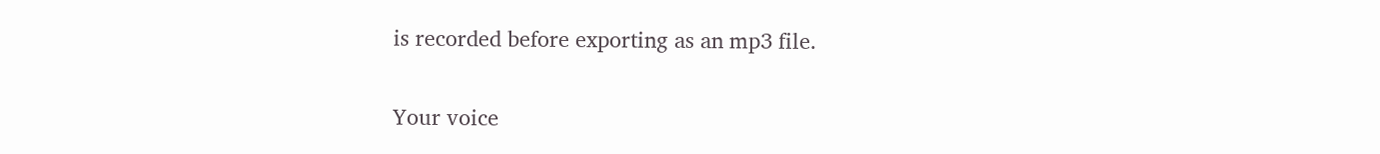is recorded before exporting as an mp3 file.

Your voice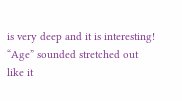is very deep and it is interesting! “Age” sounded stretched out like it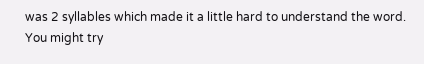was 2 syllables which made it a little hard to understand the word. You might try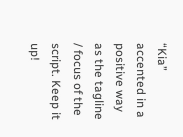“Kia” accented in a positive way as the tagline / focus of the script. Keep it up!